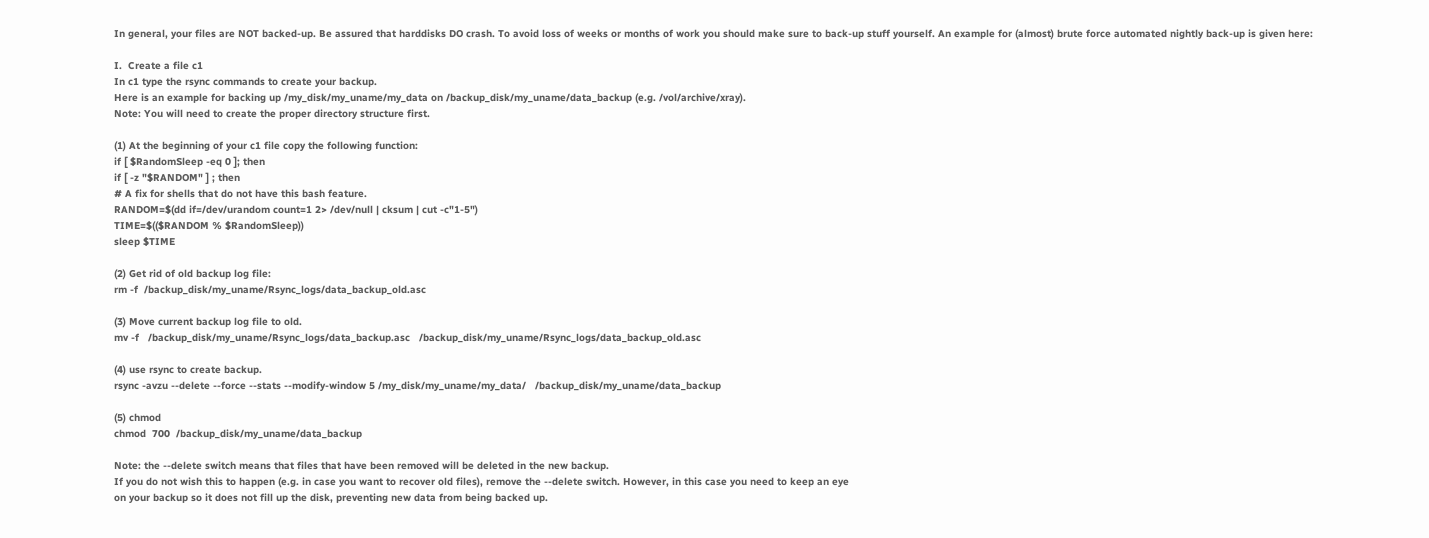In general, your files are NOT backed-up. Be assured that harddisks DO crash. To avoid loss of weeks or months of work you should make sure to back-up stuff yourself. An example for (almost) brute force automated nightly back-up is given here:

I.  Create a file c1
In c1 type the rsync commands to create your backup.
Here is an example for backing up /my_disk/my_uname/my_data on /backup_disk/my_uname/data_backup (e.g. /vol/archive/xray).
Note: You will need to create the proper directory structure first.

(1) At the beginning of your c1 file copy the following function:
if [ $RandomSleep -eq 0 ]; then
if [ -z "$RANDOM" ] ; then
# A fix for shells that do not have this bash feature.
RANDOM=$(dd if=/dev/urandom count=1 2> /dev/null | cksum | cut -c"1-5")
TIME=$(($RANDOM % $RandomSleep))
sleep $TIME

(2) Get rid of old backup log file:
rm -f  /backup_disk/my_uname/Rsync_logs/data_backup_old.asc

(3) Move current backup log file to old.
mv -f   /backup_disk/my_uname/Rsync_logs/data_backup.asc   /backup_disk/my_uname/Rsync_logs/data_backup_old.asc

(4) use rsync to create backup.
rsync -avzu --delete --force --stats --modify-window 5 /my_disk/my_uname/my_data/   /backup_disk/my_uname/data_backup

(5) chmod
chmod  700  /backup_disk/my_uname/data_backup

Note: the --delete switch means that files that have been removed will be deleted in the new backup.
If you do not wish this to happen (e.g. in case you want to recover old files), remove the --delete switch. However, in this case you need to keep an eye
on your backup so it does not fill up the disk, preventing new data from being backed up.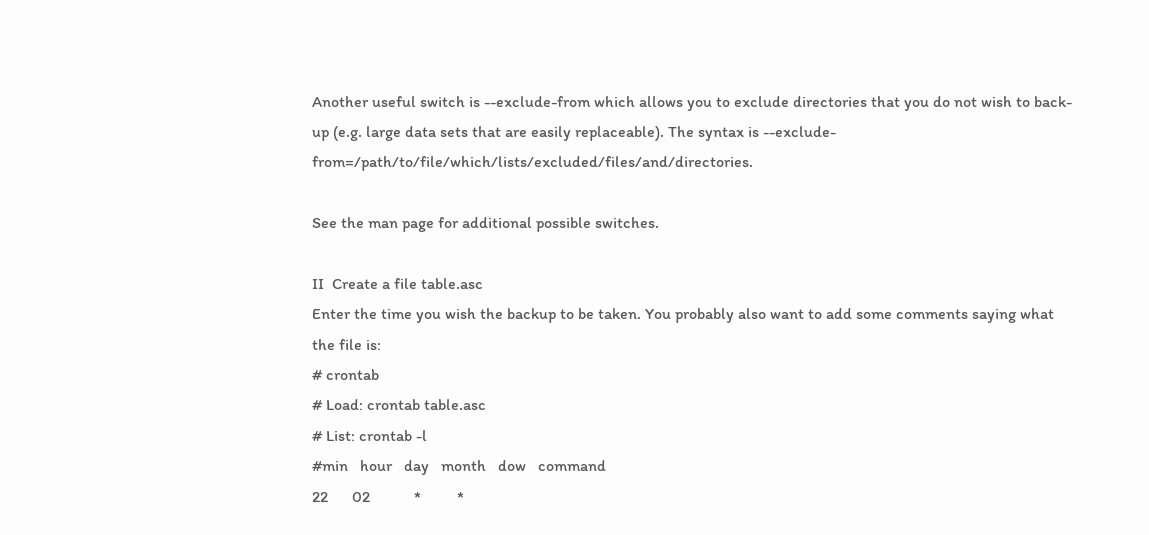Another useful switch is --exclude-from which allows you to exclude directories that you do not wish to back-up (e.g. large data sets that are easily replaceable). The syntax is --exclude-from=/path/to/file/which/lists/excluded/files/and/directories.

See the man page for additional possible switches.

II  Create a file table.asc
Enter the time you wish the backup to be taken. You probably also want to add some comments saying what the file is:
# crontab
# Load: crontab table.asc
# List: crontab -l
#min   hour   day   month   dow   command
22      02           *         *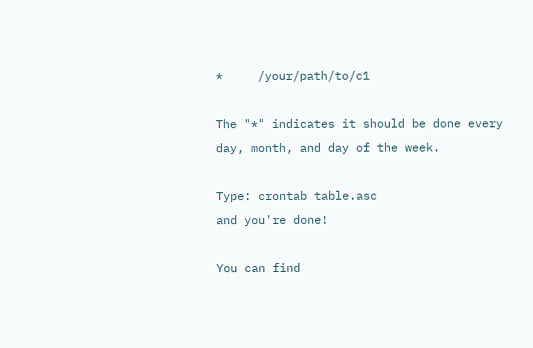*     /your/path/to/c1

The "*" indicates it should be done every day, month, and day of the week.

Type: crontab table.asc
and you're done!

You can find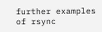further examples of rsync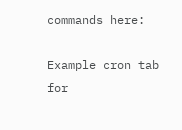commands here:

Example cron tab for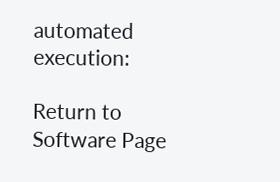automated execution:

Return to Software Page